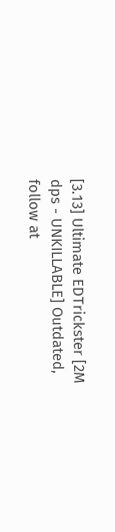[3.13] Ultimate EDTrickster [2M dps - UNKILLABLE] Outdated, follow at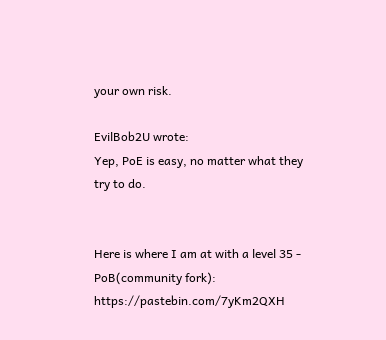your own risk.

EvilBob2U wrote:
Yep, PoE is easy, no matter what they try to do.


Here is where I am at with a level 35 - PoB(community fork): https://pastebin.com/7yKm2QXH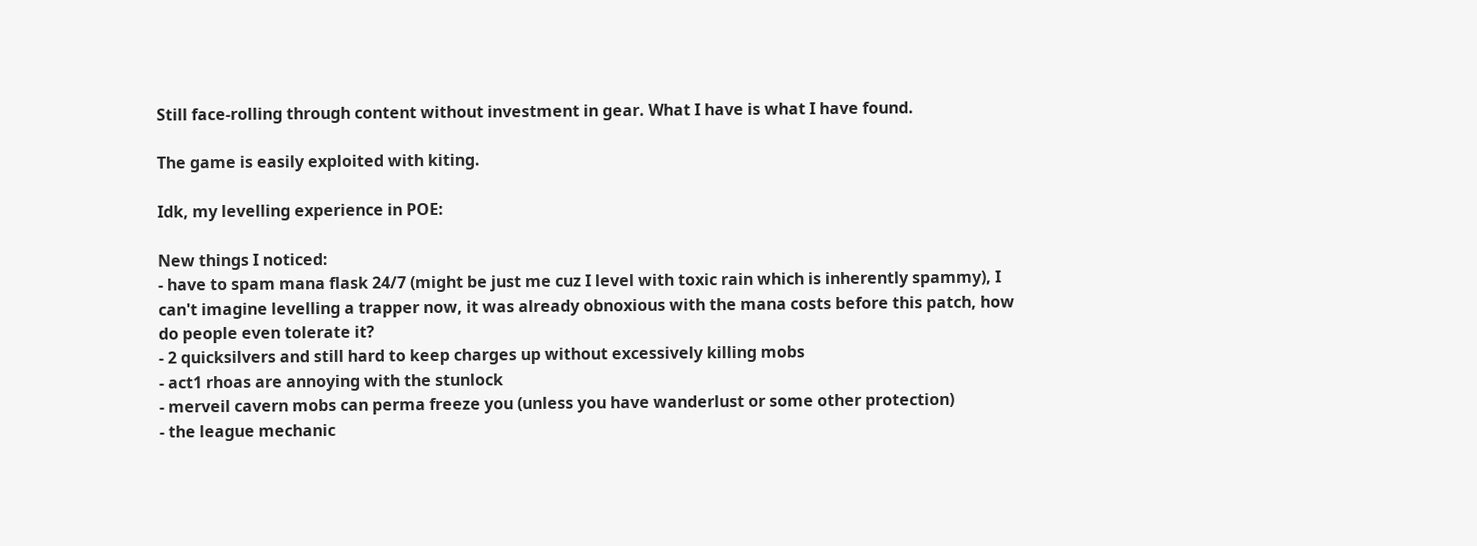Still face-rolling through content without investment in gear. What I have is what I have found.

The game is easily exploited with kiting.

Idk, my levelling experience in POE:

New things I noticed:
- have to spam mana flask 24/7 (might be just me cuz I level with toxic rain which is inherently spammy), I can't imagine levelling a trapper now, it was already obnoxious with the mana costs before this patch, how do people even tolerate it?
- 2 quicksilvers and still hard to keep charges up without excessively killing mobs
- act1 rhoas are annoying with the stunlock
- merveil cavern mobs can perma freeze you (unless you have wanderlust or some other protection)
- the league mechanic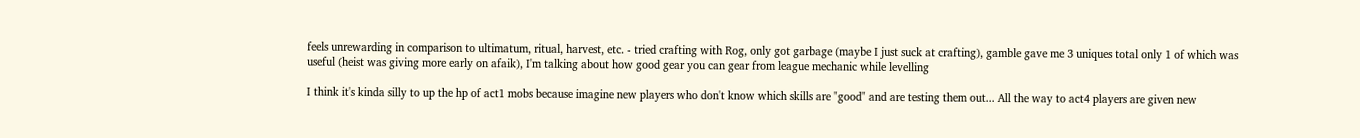feels unrewarding in comparison to ultimatum, ritual, harvest, etc. - tried crafting with Rog, only got garbage (maybe I just suck at crafting), gamble gave me 3 uniques total only 1 of which was useful (heist was giving more early on afaik), I'm talking about how good gear you can gear from league mechanic while levelling

I think it's kinda silly to up the hp of act1 mobs because imagine new players who don't know which skills are "good" and are testing them out... All the way to act4 players are given new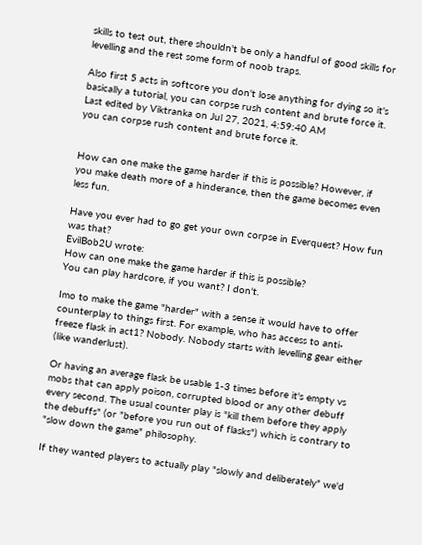skills to test out, there shouldn't be only a handful of good skills for levelling and the rest some form of noob traps.

Also first 5 acts in softcore you don't lose anything for dying so it's basically a tutorial, you can corpse rush content and brute force it.
Last edited by Viktranka on Jul 27, 2021, 4:59:40 AM
you can corpse rush content and brute force it.


How can one make the game harder if this is possible? However, if you make death more of a hinderance, then the game becomes even less fun.

Have you ever had to go get your own corpse in Everquest? How fun was that?
EvilBob2U wrote:
How can one make the game harder if this is possible?
You can play hardcore, if you want? I don't.

Imo to make the game "harder" with a sense it would have to offer counterplay to things first. For example, who has access to anti-freeze flask in act1? Nobody. Nobody starts with levelling gear either (like wanderlust).

Or having an average flask be usable 1-3 times before it's empty vs mobs that can apply poison, corrupted blood or any other debuff every second. The usual counter play is "kill them before they apply the debuffs" (or "before you run out of flasks") which is contrary to "slow down the game" philosophy.

If they wanted players to actually play "slowly and deliberately" we'd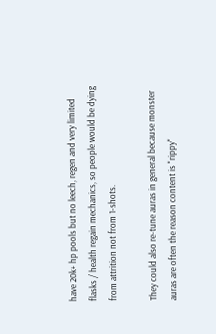have 20k+ hp pools but no leech, regen and very limited flasks / health regain mechanics, so people would be dying from attrition not from 1-shots.

They could also re-tune auras in general because monster auras are often the reason content is "rippy"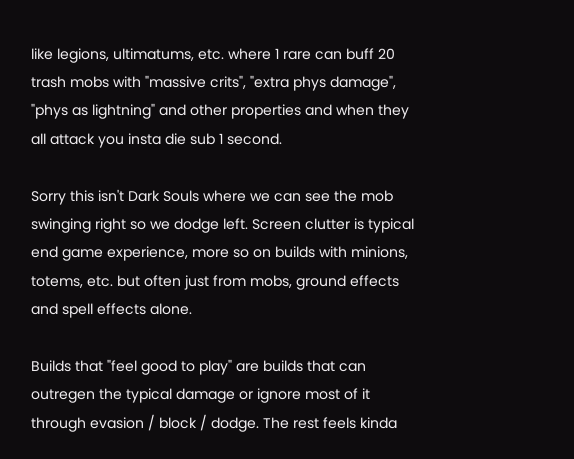like legions, ultimatums, etc. where 1 rare can buff 20 trash mobs with "massive crits", "extra phys damage", "phys as lightning" and other properties and when they all attack you insta die sub 1 second.

Sorry this isn't Dark Souls where we can see the mob swinging right so we dodge left. Screen clutter is typical end game experience, more so on builds with minions, totems, etc. but often just from mobs, ground effects and spell effects alone.

Builds that "feel good to play" are builds that can outregen the typical damage or ignore most of it through evasion / block / dodge. The rest feels kinda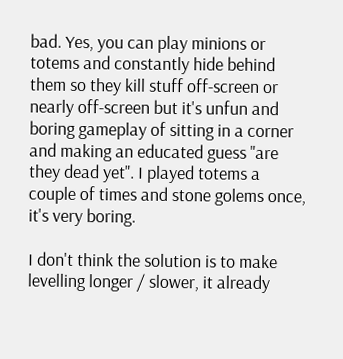bad. Yes, you can play minions or totems and constantly hide behind them so they kill stuff off-screen or nearly off-screen but it's unfun and boring gameplay of sitting in a corner and making an educated guess "are they dead yet". I played totems a couple of times and stone golems once, it's very boring.

I don't think the solution is to make levelling longer / slower, it already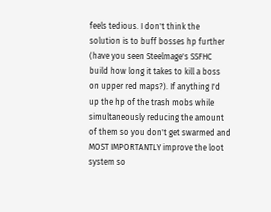feels tedious. I don't think the solution is to buff bosses hp further (have you seen Steelmage's SSFHC build how long it takes to kill a boss on upper red maps?). If anything I'd up the hp of the trash mobs while simultaneously reducing the amount of them so you don't get swarmed and MOST IMPORTANTLY improve the loot system so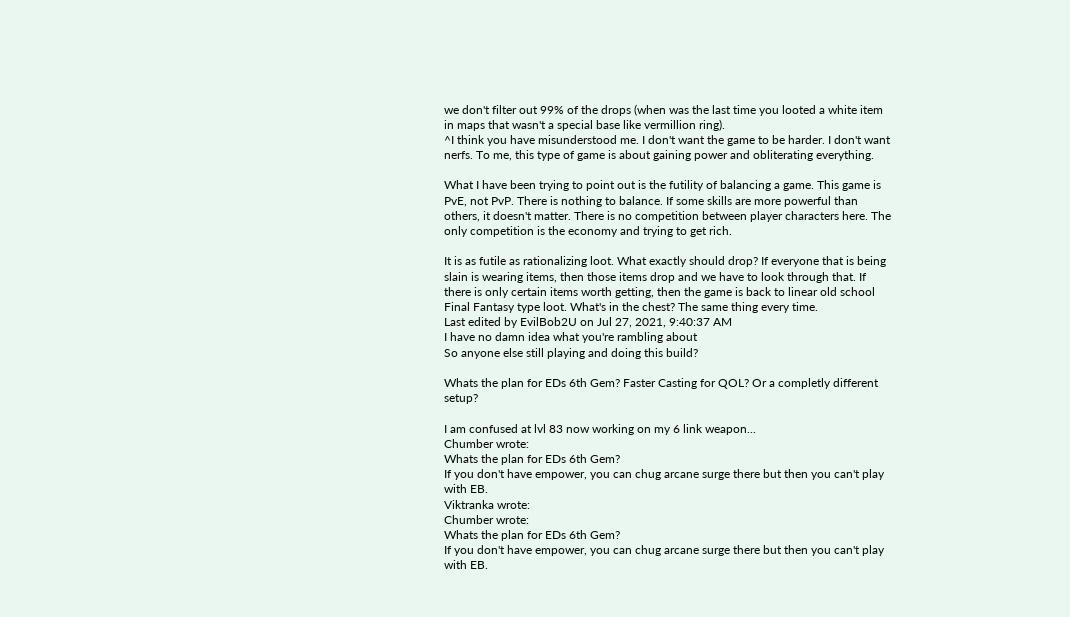we don't filter out 99% of the drops (when was the last time you looted a white item in maps that wasn't a special base like vermillion ring).
^I think you have misunderstood me. I don't want the game to be harder. I don't want nerfs. To me, this type of game is about gaining power and obliterating everything.

What I have been trying to point out is the futility of balancing a game. This game is PvE, not PvP. There is nothing to balance. If some skills are more powerful than others, it doesn't matter. There is no competition between player characters here. The only competition is the economy and trying to get rich.

It is as futile as rationalizing loot. What exactly should drop? If everyone that is being slain is wearing items, then those items drop and we have to look through that. If there is only certain items worth getting, then the game is back to linear old school Final Fantasy type loot. What's in the chest? The same thing every time.
Last edited by EvilBob2U on Jul 27, 2021, 9:40:37 AM
I have no damn idea what you're rambling about
So anyone else still playing and doing this build?

Whats the plan for EDs 6th Gem? Faster Casting for QOL? Or a completly different setup?

I am confused at lvl 83 now working on my 6 link weapon...
Chumber wrote:
Whats the plan for EDs 6th Gem?
If you don't have empower, you can chug arcane surge there but then you can't play with EB.
Viktranka wrote:
Chumber wrote:
Whats the plan for EDs 6th Gem?
If you don't have empower, you can chug arcane surge there but then you can't play with EB.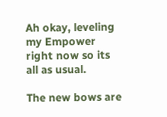Ah okay, leveling my Empower right now so its all as usual.

The new bows are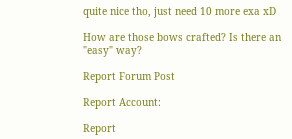quite nice tho, just need 10 more exa xD

How are those bows crafted? Is there an "easy" way?

Report Forum Post

Report Account:

Report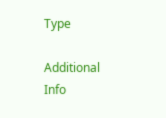Type

Additional Info